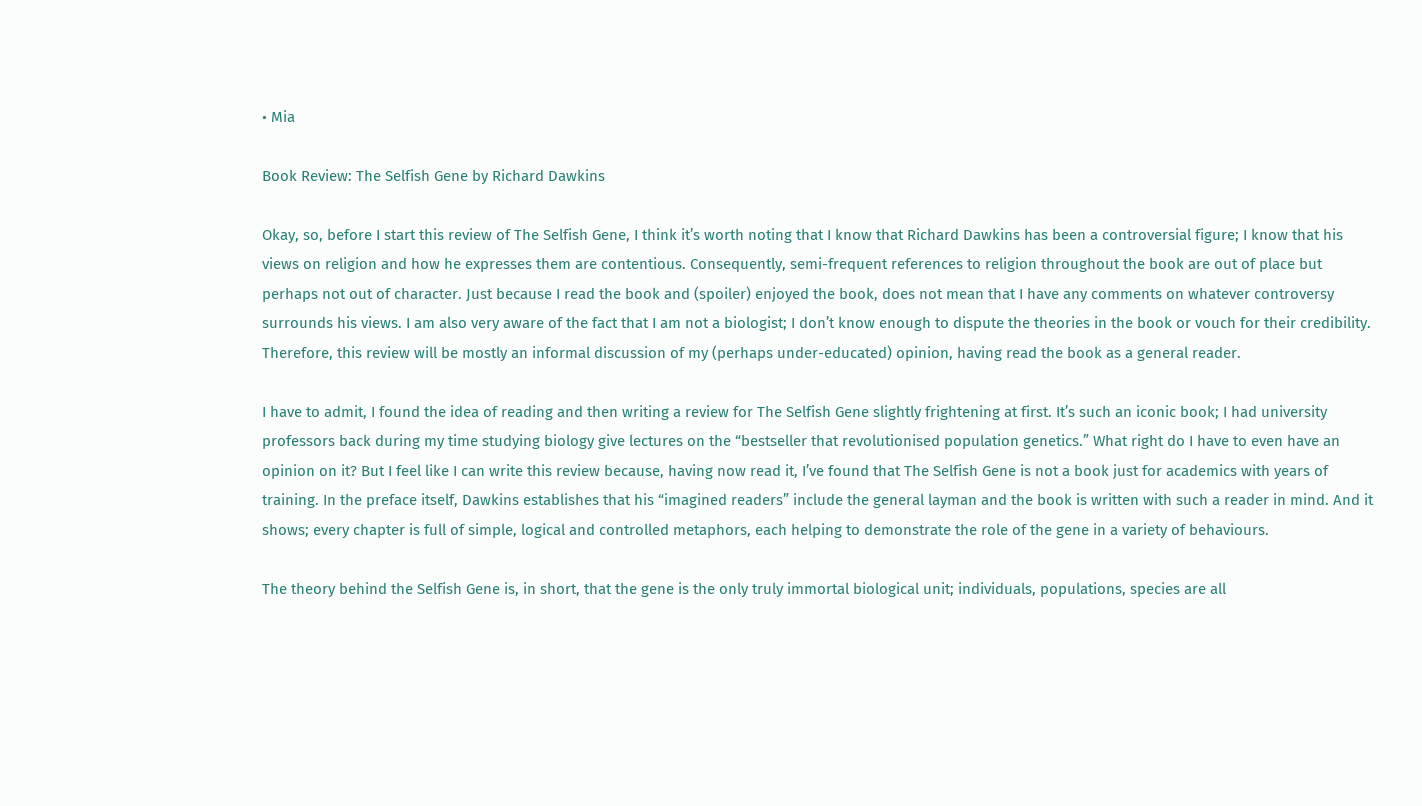• Mia

Book Review: The Selfish Gene by Richard Dawkins

Okay, so, before I start this review of The Selfish Gene, I think it’s worth noting that I know that Richard Dawkins has been a controversial figure; I know that his views on religion and how he expresses them are contentious. Consequently, semi-frequent references to religion throughout the book are out of place but perhaps not out of character. Just because I read the book and (spoiler) enjoyed the book, does not mean that I have any comments on whatever controversy surrounds his views. I am also very aware of the fact that I am not a biologist; I don’t know enough to dispute the theories in the book or vouch for their credibility. Therefore, this review will be mostly an informal discussion of my (perhaps under-educated) opinion, having read the book as a general reader.

I have to admit, I found the idea of reading and then writing a review for The Selfish Gene slightly frightening at first. It’s such an iconic book; I had university professors back during my time studying biology give lectures on the “bestseller that revolutionised population genetics.” What right do I have to even have an opinion on it? But I feel like I can write this review because, having now read it, I’ve found that The Selfish Gene is not a book just for academics with years of training. In the preface itself, Dawkins establishes that his “imagined readers” include the general layman and the book is written with such a reader in mind. And it shows; every chapter is full of simple, logical and controlled metaphors, each helping to demonstrate the role of the gene in a variety of behaviours.

The theory behind the Selfish Gene is, in short, that the gene is the only truly immortal biological unit; individuals, populations, species are all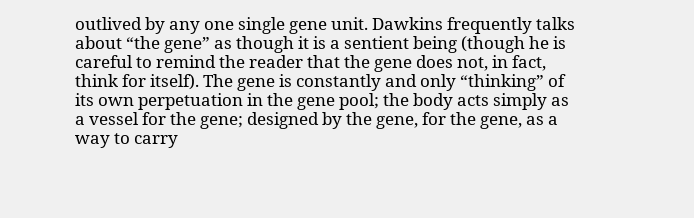outlived by any one single gene unit. Dawkins frequently talks about “the gene” as though it is a sentient being (though he is careful to remind the reader that the gene does not, in fact, think for itself). The gene is constantly and only “thinking” of its own perpetuation in the gene pool; the body acts simply as a vessel for the gene; designed by the gene, for the gene, as a way to carry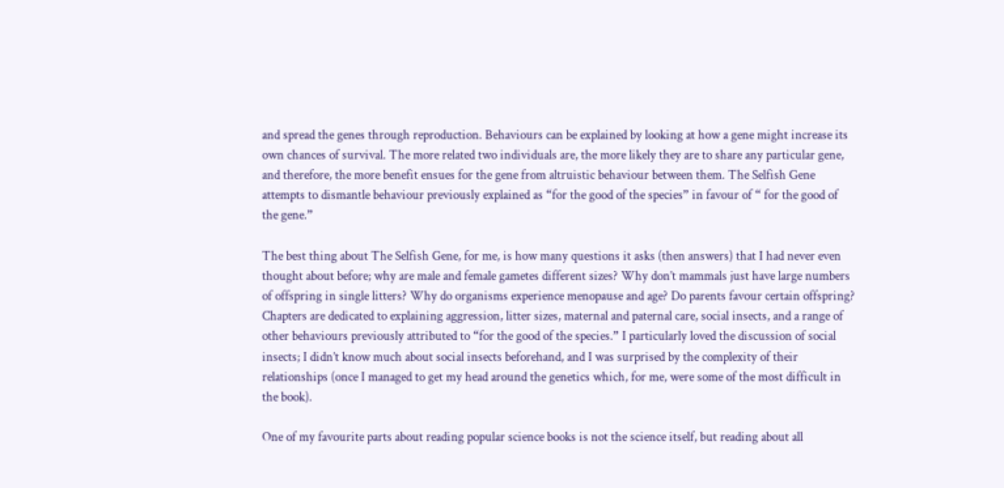and spread the genes through reproduction. Behaviours can be explained by looking at how a gene might increase its own chances of survival. The more related two individuals are, the more likely they are to share any particular gene, and therefore, the more benefit ensues for the gene from altruistic behaviour between them. The Selfish Gene attempts to dismantle behaviour previously explained as “for the good of the species” in favour of “ for the good of the gene.”

The best thing about The Selfish Gene, for me, is how many questions it asks (then answers) that I had never even thought about before; why are male and female gametes different sizes? Why don’t mammals just have large numbers of offspring in single litters? Why do organisms experience menopause and age? Do parents favour certain offspring? Chapters are dedicated to explaining aggression, litter sizes, maternal and paternal care, social insects, and a range of other behaviours previously attributed to “for the good of the species.” I particularly loved the discussion of social insects; I didn’t know much about social insects beforehand, and I was surprised by the complexity of their relationships (once I managed to get my head around the genetics which, for me, were some of the most difficult in the book).

One of my favourite parts about reading popular science books is not the science itself, but reading about all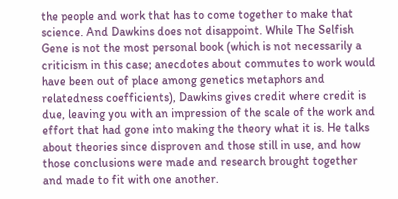the people and work that has to come together to make that science. And Dawkins does not disappoint. While The Selfish Gene is not the most personal book (which is not necessarily a criticism in this case; anecdotes about commutes to work would have been out of place among genetics metaphors and relatedness coefficients), Dawkins gives credit where credit is due, leaving you with an impression of the scale of the work and effort that had gone into making the theory what it is. He talks about theories since disproven and those still in use, and how those conclusions were made and research brought together and made to fit with one another.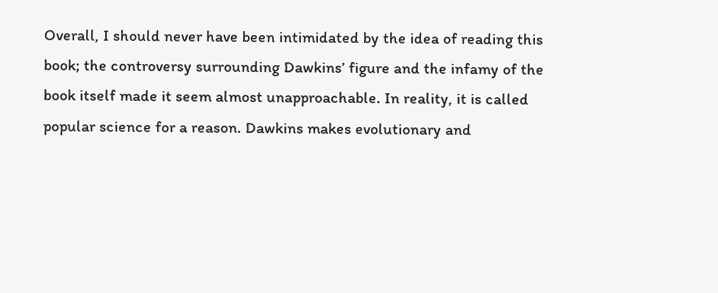Overall, I should never have been intimidated by the idea of reading this book; the controversy surrounding Dawkins’ figure and the infamy of the book itself made it seem almost unapproachable. In reality, it is called popular science for a reason. Dawkins makes evolutionary and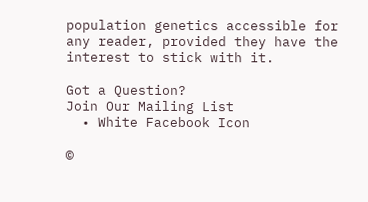population genetics accessible for any reader, provided they have the interest to stick with it.

Got a Question?
Join Our Mailing List
  • White Facebook Icon

©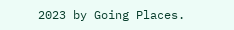2023 by Going Places.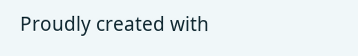Proudly created with